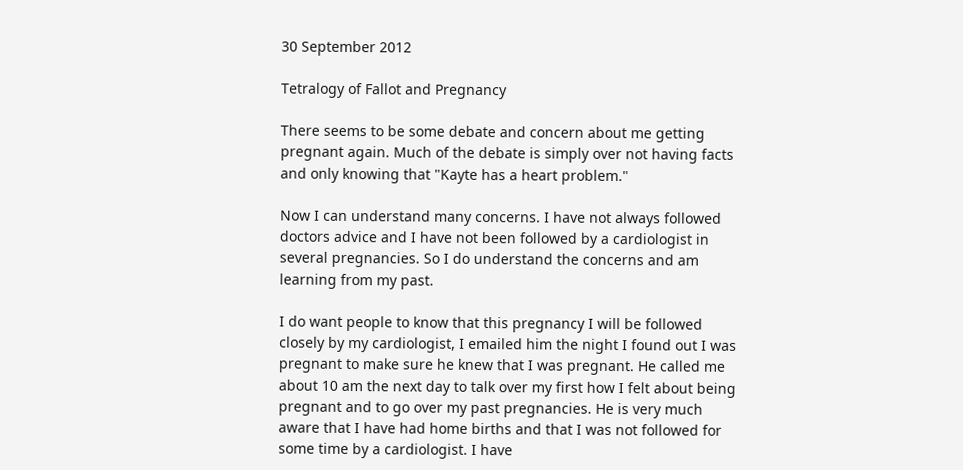30 September 2012

Tetralogy of Fallot and Pregnancy

There seems to be some debate and concern about me getting pregnant again. Much of the debate is simply over not having facts and only knowing that "Kayte has a heart problem."

Now I can understand many concerns. I have not always followed doctors advice and I have not been followed by a cardiologist in several pregnancies. So I do understand the concerns and am learning from my past.

I do want people to know that this pregnancy I will be followed closely by my cardiologist, I emailed him the night I found out I was pregnant to make sure he knew that I was pregnant. He called me about 10 am the next day to talk over my first how I felt about being pregnant and to go over my past pregnancies. He is very much aware that I have had home births and that I was not followed for some time by a cardiologist. I have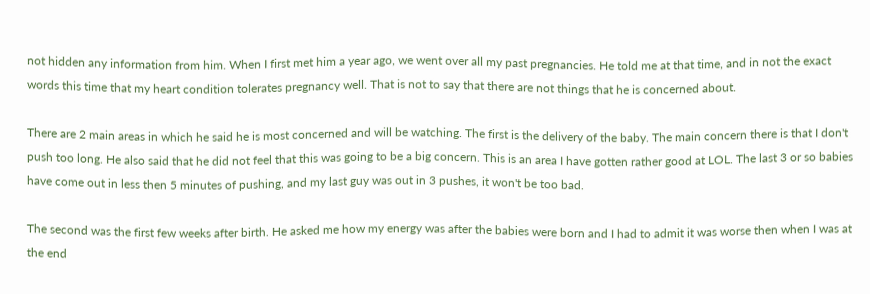not hidden any information from him. When I first met him a year ago, we went over all my past pregnancies. He told me at that time, and in not the exact words this time that my heart condition tolerates pregnancy well. That is not to say that there are not things that he is concerned about.

There are 2 main areas in which he said he is most concerned and will be watching. The first is the delivery of the baby. The main concern there is that I don't push too long. He also said that he did not feel that this was going to be a big concern. This is an area I have gotten rather good at LOL. The last 3 or so babies have come out in less then 5 minutes of pushing, and my last guy was out in 3 pushes, it won't be too bad.

The second was the first few weeks after birth. He asked me how my energy was after the babies were born and I had to admit it was worse then when I was at the end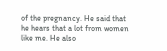of the pregnancy. He said that he hears that a lot from women like me. He also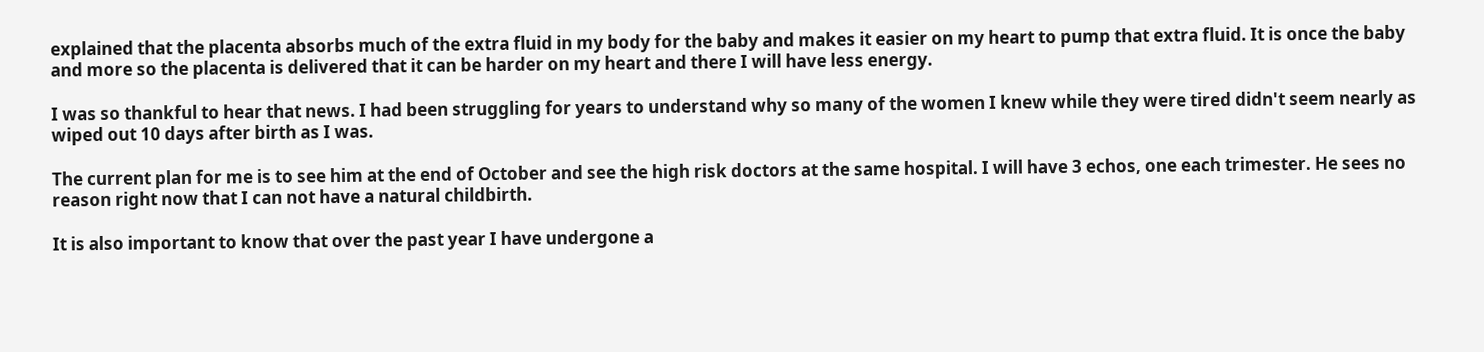explained that the placenta absorbs much of the extra fluid in my body for the baby and makes it easier on my heart to pump that extra fluid. It is once the baby and more so the placenta is delivered that it can be harder on my heart and there I will have less energy.

I was so thankful to hear that news. I had been struggling for years to understand why so many of the women I knew while they were tired didn't seem nearly as wiped out 10 days after birth as I was.

The current plan for me is to see him at the end of October and see the high risk doctors at the same hospital. I will have 3 echos, one each trimester. He sees no reason right now that I can not have a natural childbirth.

It is also important to know that over the past year I have undergone a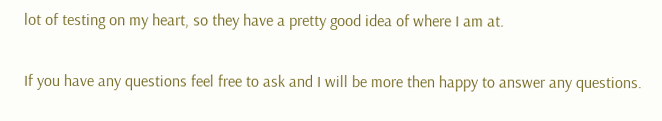lot of testing on my heart, so they have a pretty good idea of where I am at.

If you have any questions feel free to ask and I will be more then happy to answer any questions.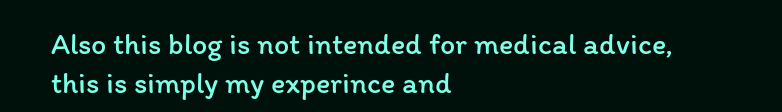Also this blog is not intended for medical advice, this is simply my experince and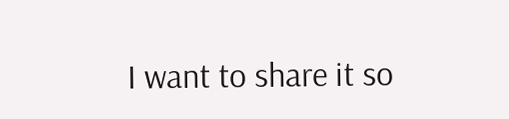I want to share it so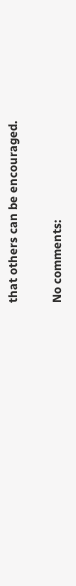that others can be encouraged.

No comments: